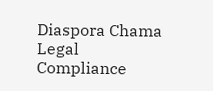Diaspora Chama Legal Compliance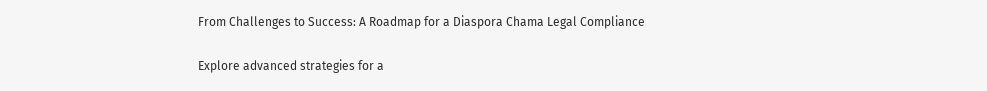From Challenges to Success: A Roadmap for a Diaspora Chama Legal Compliance

Explore advanced strategies for a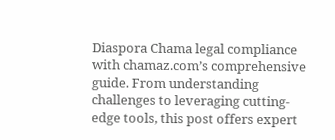Diaspora Chama legal compliance with chamaz.com’s comprehensive guide. From understanding challenges to leveraging cutting-edge tools, this post offers expert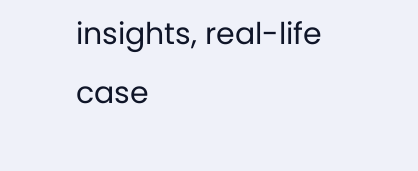insights, real-life case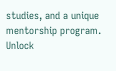studies, and a unique mentorship program. Unlock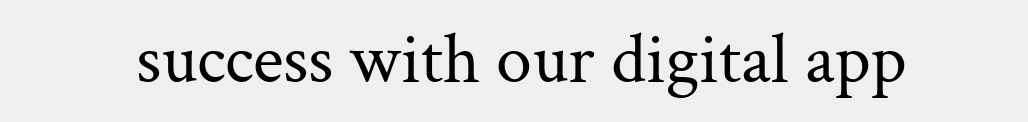success with our digital app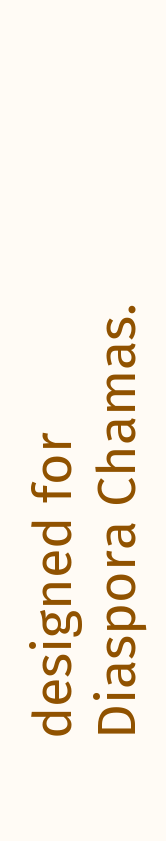designed for Diaspora Chamas.